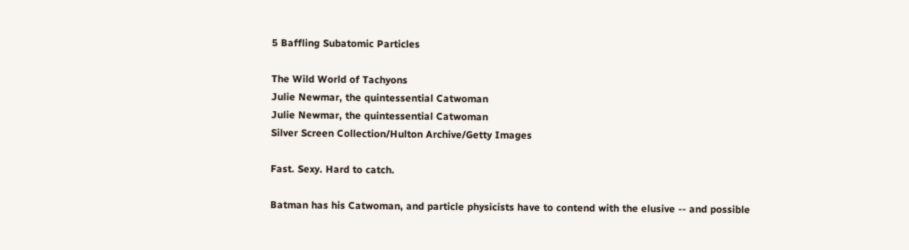5 Baffling Subatomic Particles

The Wild World of Tachyons
Julie Newmar, the quintessential Catwoman
Julie Newmar, the quintessential Catwoman
Silver Screen Collection/Hulton Archive/Getty Images

Fast. Sexy. Hard to catch.

Batman has his Catwoman, and particle physicists have to contend with the elusive -- and possible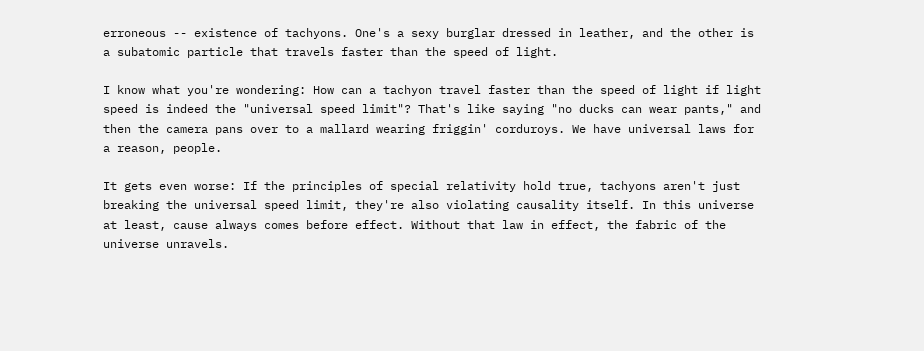erroneous -- existence of tachyons. One's a sexy burglar dressed in leather, and the other is a subatomic particle that travels faster than the speed of light.

I know what you're wondering: How can a tachyon travel faster than the speed of light if light speed is indeed the "universal speed limit"? That's like saying "no ducks can wear pants," and then the camera pans over to a mallard wearing friggin' corduroys. We have universal laws for a reason, people.

It gets even worse: If the principles of special relativity hold true, tachyons aren't just breaking the universal speed limit, they're also violating causality itself. In this universe at least, cause always comes before effect. Without that law in effect, the fabric of the universe unravels.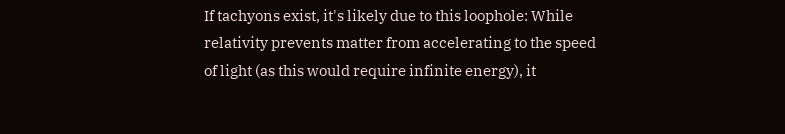If tachyons exist, it's likely due to this loophole: While relativity prevents matter from accelerating to the speed of light (as this would require infinite energy), it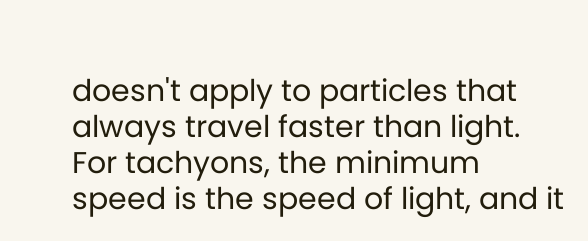doesn't apply to particles that always travel faster than light. For tachyons, the minimum speed is the speed of light, and it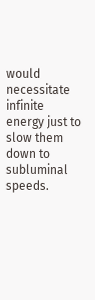would necessitate infinite energy just to slow them down to subluminal speeds.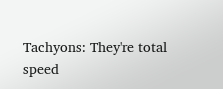Tachyons: They're total speed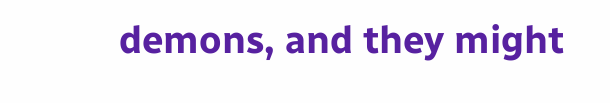demons, and they might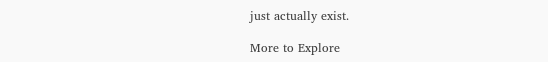just actually exist.

More to Explore